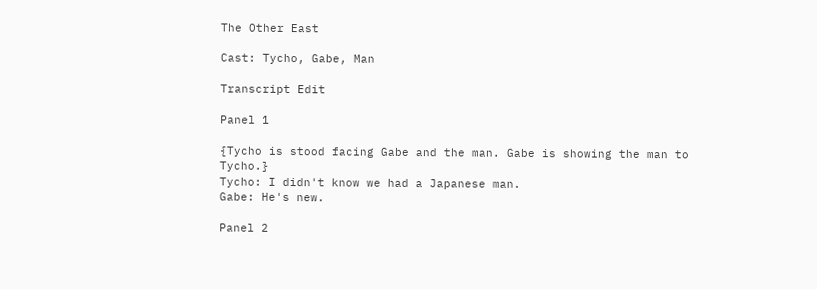The Other East

Cast: Tycho, Gabe, Man

Transcript Edit

Panel 1

{Tycho is stood facing Gabe and the man. Gabe is showing the man to Tycho.}
Tycho: I didn't know we had a Japanese man.
Gabe: He's new.

Panel 2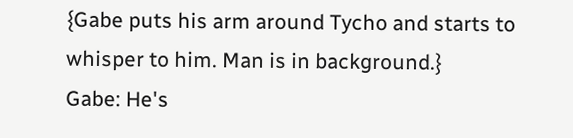{Gabe puts his arm around Tycho and starts to whisper to him. Man is in background.}
Gabe: He's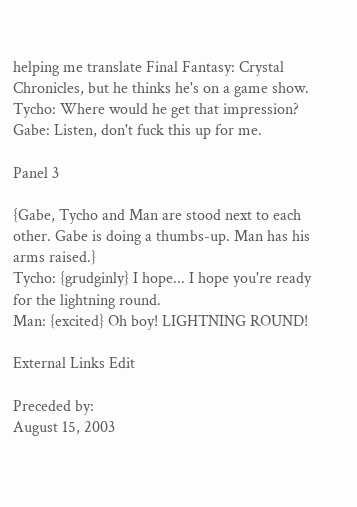helping me translate Final Fantasy: Crystal Chronicles, but he thinks he's on a game show.
Tycho: Where would he get that impression?
Gabe: Listen, don't fuck this up for me.

Panel 3

{Gabe, Tycho and Man are stood next to each other. Gabe is doing a thumbs-up. Man has his arms raised.}
Tycho: {grudginly} I hope... I hope you're ready for the lightning round.
Man: {excited} Oh boy! LIGHTNING ROUND!

External Links Edit

Preceded by:
August 15, 2003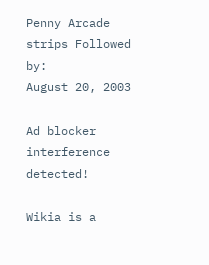Penny Arcade strips Followed by:
August 20, 2003

Ad blocker interference detected!

Wikia is a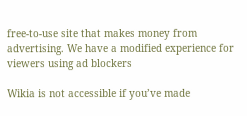free-to-use site that makes money from advertising. We have a modified experience for viewers using ad blockers

Wikia is not accessible if you’ve made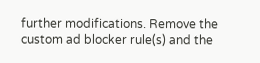further modifications. Remove the custom ad blocker rule(s) and the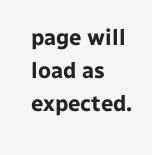page will load as expected.